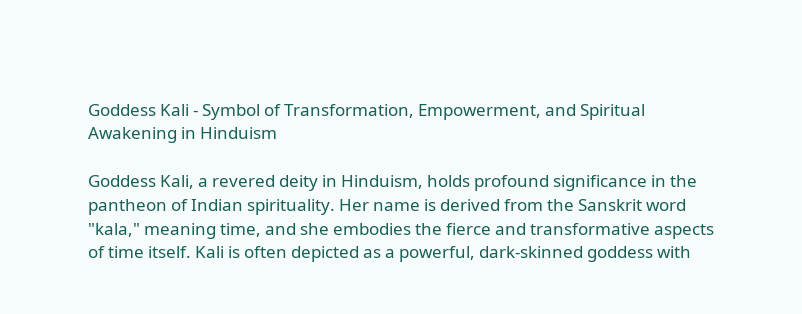Goddess Kali - Symbol of Transformation, Empowerment, and Spiritual Awakening in Hinduism

Goddess Kali, a revered deity in Hinduism, holds profound significance in the pantheon of Indian spirituality. Her name is derived from the Sanskrit word "kala," meaning time, and she embodies the fierce and transformative aspects of time itself. Kali is often depicted as a powerful, dark-skinned goddess with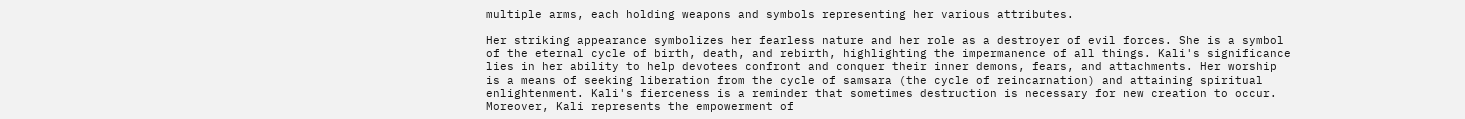multiple arms, each holding weapons and symbols representing her various attributes.

Her striking appearance symbolizes her fearless nature and her role as a destroyer of evil forces. She is a symbol of the eternal cycle of birth, death, and rebirth, highlighting the impermanence of all things. Kali's significance lies in her ability to help devotees confront and conquer their inner demons, fears, and attachments. Her worship is a means of seeking liberation from the cycle of samsara (the cycle of reincarnation) and attaining spiritual enlightenment. Kali's fierceness is a reminder that sometimes destruction is necessary for new creation to occur. Moreover, Kali represents the empowerment of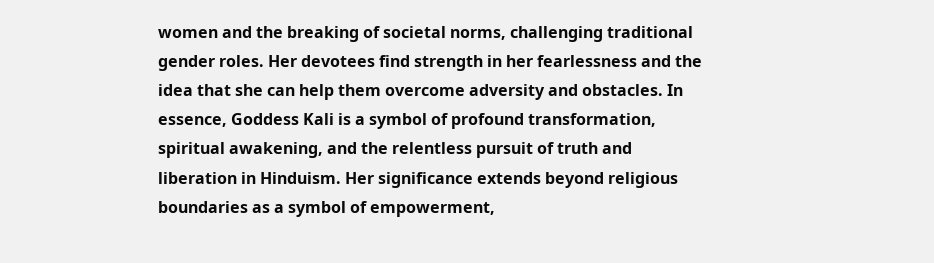women and the breaking of societal norms, challenging traditional gender roles. Her devotees find strength in her fearlessness and the idea that she can help them overcome adversity and obstacles. In essence, Goddess Kali is a symbol of profound transformation, spiritual awakening, and the relentless pursuit of truth and liberation in Hinduism. Her significance extends beyond religious boundaries as a symbol of empowerment,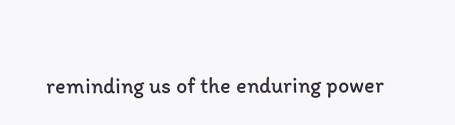reminding us of the enduring power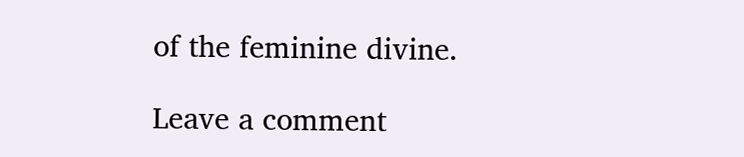of the feminine divine.

Leave a comment